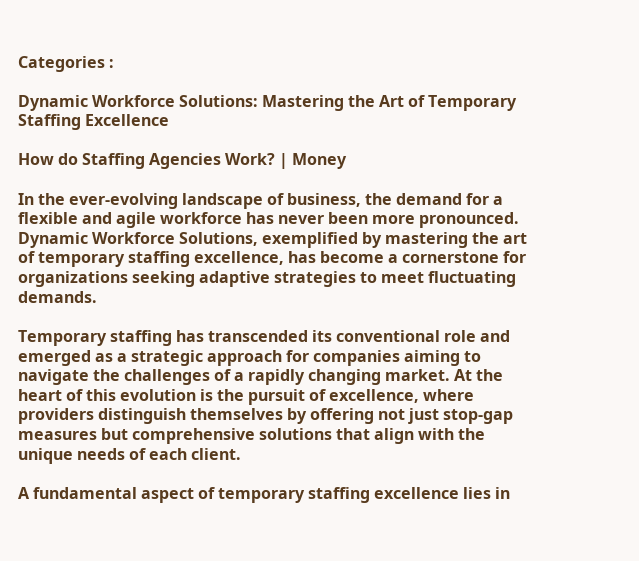Categories :

Dynamic Workforce Solutions: Mastering the Art of Temporary Staffing Excellence

How do Staffing Agencies Work? | Money

In the ever-evolving landscape of business, the demand for a flexible and agile workforce has never been more pronounced. Dynamic Workforce Solutions, exemplified by mastering the art of temporary staffing excellence, has become a cornerstone for organizations seeking adaptive strategies to meet fluctuating demands.

Temporary staffing has transcended its conventional role and emerged as a strategic approach for companies aiming to navigate the challenges of a rapidly changing market. At the heart of this evolution is the pursuit of excellence, where providers distinguish themselves by offering not just stop-gap measures but comprehensive solutions that align with the unique needs of each client.

A fundamental aspect of temporary staffing excellence lies in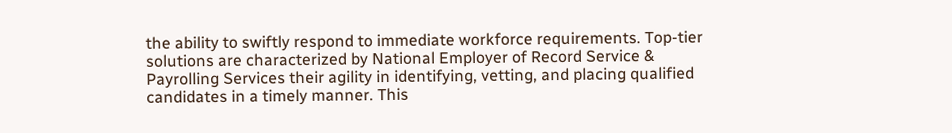the ability to swiftly respond to immediate workforce requirements. Top-tier solutions are characterized by National Employer of Record Service & Payrolling Services their agility in identifying, vetting, and placing qualified candidates in a timely manner. This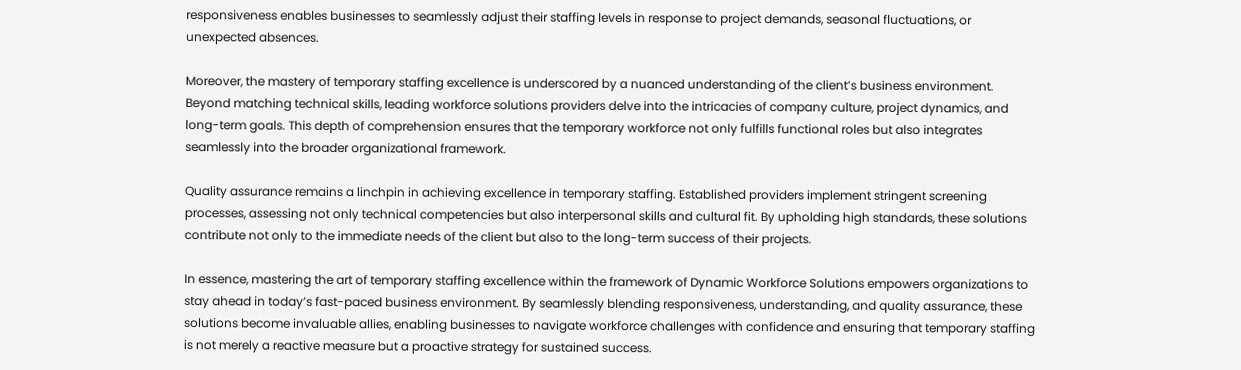responsiveness enables businesses to seamlessly adjust their staffing levels in response to project demands, seasonal fluctuations, or unexpected absences.

Moreover, the mastery of temporary staffing excellence is underscored by a nuanced understanding of the client’s business environment. Beyond matching technical skills, leading workforce solutions providers delve into the intricacies of company culture, project dynamics, and long-term goals. This depth of comprehension ensures that the temporary workforce not only fulfills functional roles but also integrates seamlessly into the broader organizational framework.

Quality assurance remains a linchpin in achieving excellence in temporary staffing. Established providers implement stringent screening processes, assessing not only technical competencies but also interpersonal skills and cultural fit. By upholding high standards, these solutions contribute not only to the immediate needs of the client but also to the long-term success of their projects.

In essence, mastering the art of temporary staffing excellence within the framework of Dynamic Workforce Solutions empowers organizations to stay ahead in today’s fast-paced business environment. By seamlessly blending responsiveness, understanding, and quality assurance, these solutions become invaluable allies, enabling businesses to navigate workforce challenges with confidence and ensuring that temporary staffing is not merely a reactive measure but a proactive strategy for sustained success.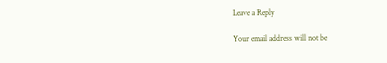Leave a Reply

Your email address will not be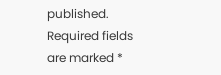published. Required fields are marked *